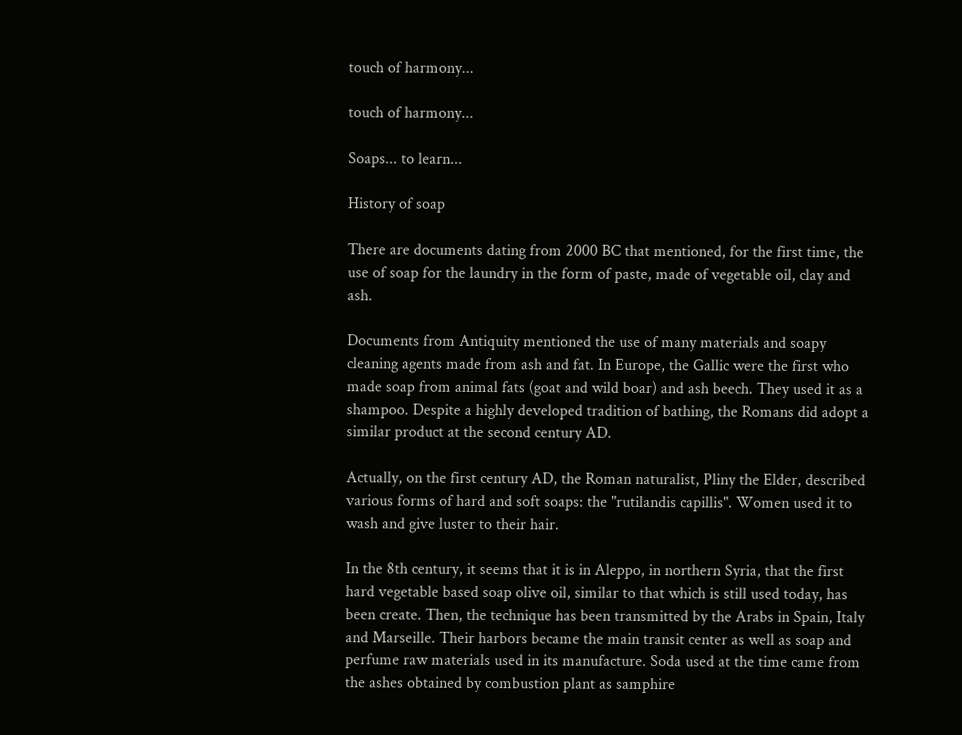touch of harmony...

touch of harmony...

Soaps... to learn...

History of soap

There are documents dating from 2000 BC that mentioned, for the first time, the use of soap for the laundry in the form of paste, made of vegetable oil, clay and ash.

Documents from Antiquity mentioned the use of many materials and soapy cleaning agents made from ash and fat. In Europe, the Gallic were the first who made soap from animal fats (goat and wild boar) and ash beech. They used it as a shampoo. Despite a highly developed tradition of bathing, the Romans did adopt a similar product at the second century AD.

Actually, on the first century AD, the Roman naturalist, Pliny the Elder, described various forms of hard and soft soaps: the "rutilandis capillis". Women used it to wash and give luster to their hair.

In the 8th century, it seems that it is in Aleppo, in northern Syria, that the first hard vegetable based soap olive oil, similar to that which is still used today, has been create. Then, the technique has been transmitted by the Arabs in Spain, Italy and Marseille. Their harbors became the main transit center as well as soap and perfume raw materials used in its manufacture. Soda used at the time came from the ashes obtained by combustion plant as samphire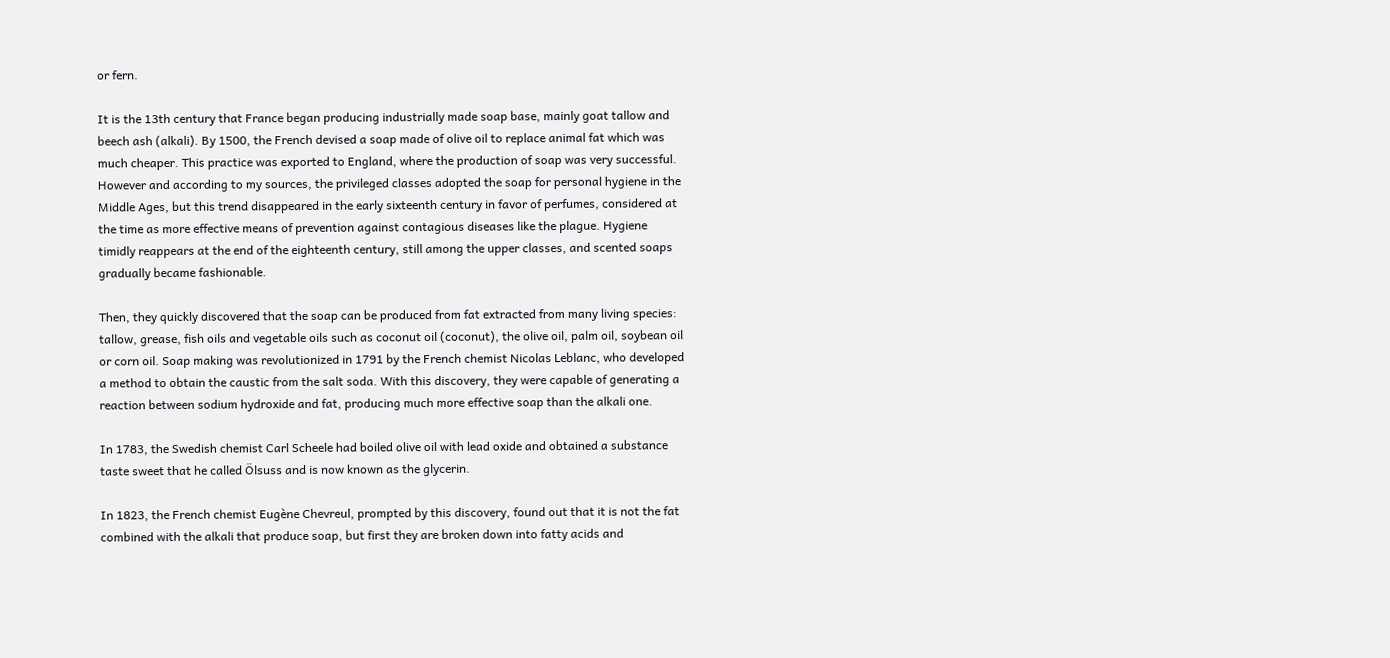or fern.

It is the 13th century that France began producing industrially made soap base, mainly goat tallow and beech ash (alkali). By 1500, the French devised a soap made of olive oil to replace animal fat which was much cheaper. This practice was exported to England, where the production of soap was very successful. However and according to my sources, the privileged classes adopted the soap for personal hygiene in the Middle Ages, but this trend disappeared in the early sixteenth century in favor of perfumes, considered at the time as more effective means of prevention against contagious diseases like the plague. Hygiene timidly reappears at the end of the eighteenth century, still among the upper classes, and scented soaps gradually became fashionable.

Then, they quickly discovered that the soap can be produced from fat extracted from many living species: tallow, grease, fish oils and vegetable oils such as coconut oil (coconut), the olive oil, palm oil, soybean oil or corn oil. Soap making was revolutionized in 1791 by the French chemist Nicolas Leblanc, who developed a method to obtain the caustic from the salt soda. With this discovery, they were capable of generating a reaction between sodium hydroxide and fat, producing much more effective soap than the alkali one.

In 1783, the Swedish chemist Carl Scheele had boiled olive oil with lead oxide and obtained a substance taste sweet that he called Ölsuss and is now known as the glycerin.

In 1823, the French chemist Eugène Chevreul, prompted by this discovery, found out that it is not the fat combined with the alkali that produce soap, but first they are broken down into fatty acids and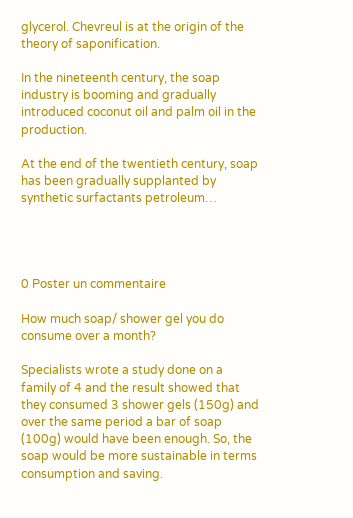glycerol. Chevreul is at the origin of the theory of saponification.

In the nineteenth century, the soap industry is booming and gradually introduced coconut oil and palm oil in the production.

At the end of the twentieth century, soap has been gradually supplanted by synthetic surfactants petroleum…




0 Poster un commentaire

How much soap/ shower gel you do consume over a month?

Specialists wrote a study done on a family of 4 and the result showed that they consumed 3 shower gels (150g) and over the same period a bar of soap (100g) would have been enough. So, the soap would be more sustainable in terms consumption and saving.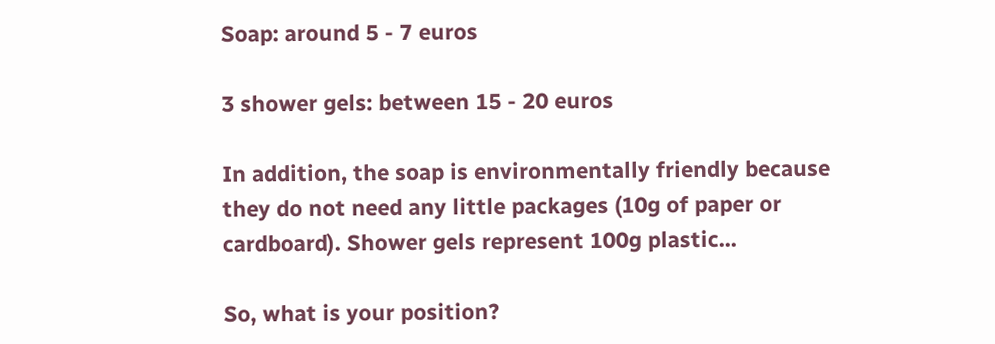Soap: around 5 - 7 euros

3 shower gels: between 15 - 20 euros

In addition, the soap is environmentally friendly because they do not need any little packages (10g of paper or cardboard). Shower gels represent 100g plastic...

So, what is your position?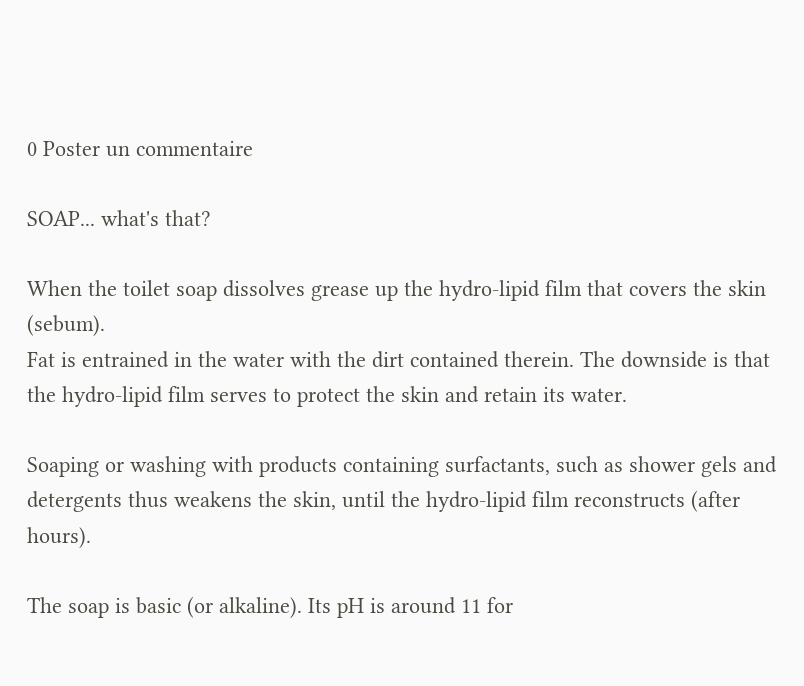0 Poster un commentaire

SOAP... what's that?

When the toilet soap dissolves grease up the hydro-lipid film that covers the skin (sebum).
Fat is entrained in the water with the dirt contained therein. The downside is that the hydro-lipid film serves to protect the skin and retain its water.

Soaping or washing with products containing surfactants, such as shower gels and detergents thus weakens the skin, until the hydro-lipid film reconstructs (after hours).

The soap is basic (or alkaline). Its pH is around 11 for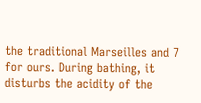the traditional Marseilles and 7 for ours. During bathing, it disturbs the acidity of the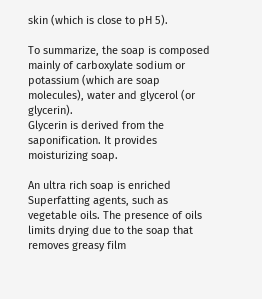skin (which is close to pH 5).

To summarize, the soap is composed mainly of carboxylate sodium or potassium (which are soap molecules), water and glycerol (or glycerin).
Glycerin is derived from the saponification. It provides moisturizing soap.

An ultra rich soap is enriched Superfatting agents, such as vegetable oils. The presence of oils limits drying due to the soap that removes greasy film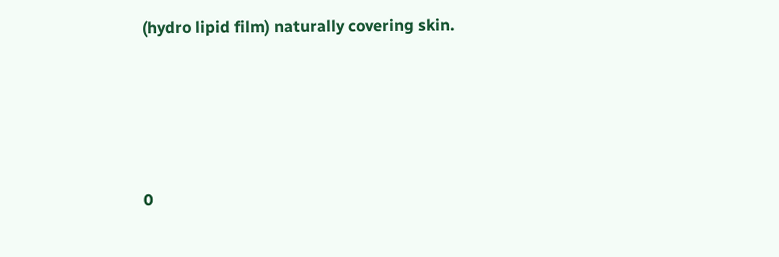(hydro lipid film) naturally covering skin.




0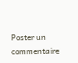Poster un commentaire